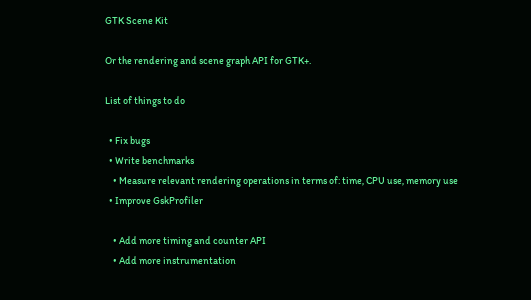GTK Scene Kit

Or the rendering and scene graph API for GTK+.

List of things to do

  • Fix bugs
  • Write benchmarks
    • Measure relevant rendering operations in terms of: time, CPU use, memory use
  • Improve GskProfiler

    • Add more timing and counter API
    • Add more instrumentation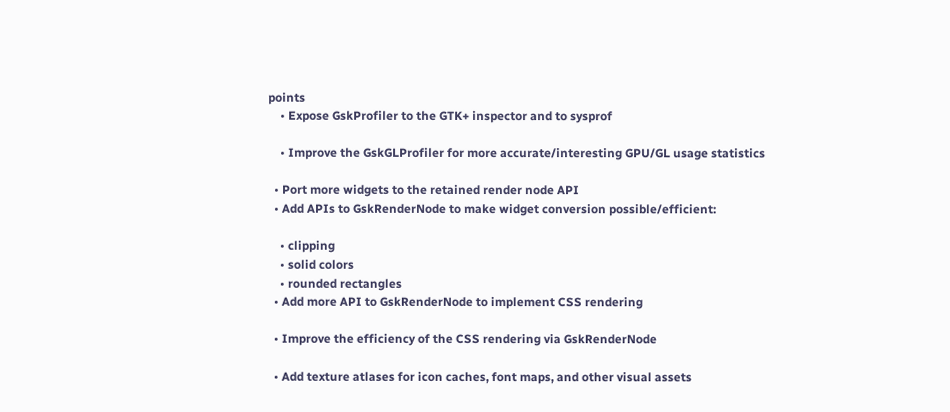points
    • Expose GskProfiler to the GTK+ inspector and to sysprof

    • Improve the GskGLProfiler for more accurate/interesting GPU/GL usage statistics

  • Port more widgets to the retained render node API
  • Add APIs to GskRenderNode to make widget conversion possible/efficient:

    • clipping
    • solid colors
    • rounded rectangles
  • Add more API to GskRenderNode to implement CSS rendering

  • Improve the efficiency of the CSS rendering via GskRenderNode

  • Add texture atlases for icon caches, font maps, and other visual assets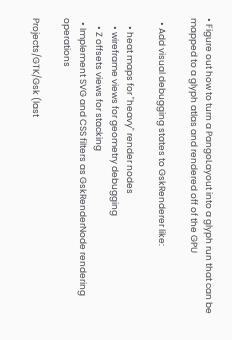• Figure out how to turn a PangoLayout into a glyph run that can be mapped to a glyph atlas and rendered off of the GPU

  • Add visual debugging states to GskRenderer like:

    • heat maps for "heavy" render nodes
    • wireframe views for geometry debugging
    • Z offsets views for stacking
  • Implement SVG and CSS filters as GskRenderNode rendering operations

Projects/GTK/Gsk (last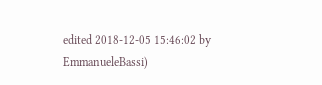edited 2018-12-05 15:46:02 by EmmanueleBassi)